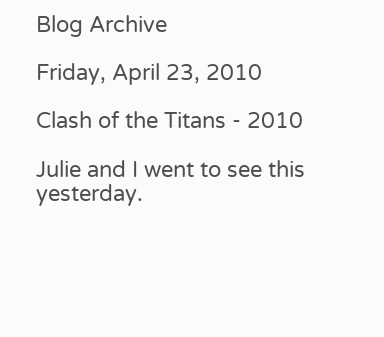Blog Archive

Friday, April 23, 2010

Clash of the Titans - 2010

Julie and I went to see this yesterday.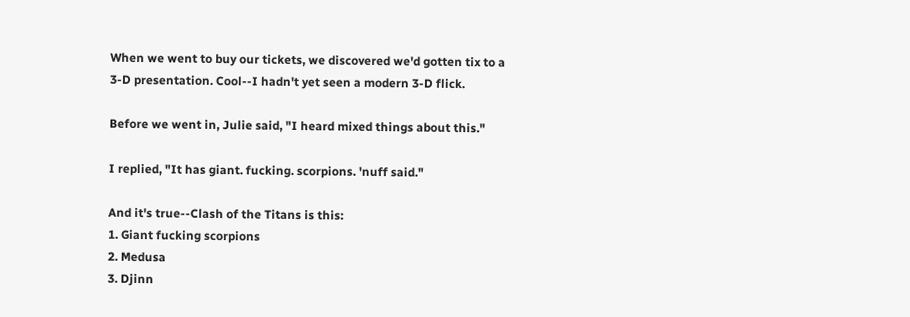When we went to buy our tickets, we discovered we'd gotten tix to a 3-D presentation. Cool--I hadn't yet seen a modern 3-D flick.

Before we went in, Julie said, "I heard mixed things about this."

I replied, "It has giant. fucking. scorpions. 'nuff said."

And it's true--Clash of the Titans is this:
1. Giant fucking scorpions
2. Medusa
3. Djinn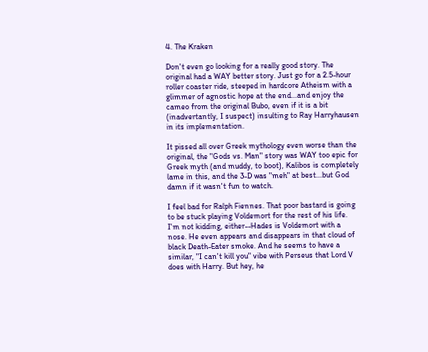4. The Kraken

Don't even go looking for a really good story. The original had a WAY better story. Just go for a 2.5-hour roller coaster ride, steeped in hardcore Atheism with a glimmer of agnostic hope at the end...and enjoy the cameo from the original Bubo, even if it is a bit (inadvertantly, I suspect) insulting to Ray Harryhausen in its implementation.

It pissed all over Greek mythology even worse than the original, the "Gods vs. Man" story was WAY too epic for Greek myth (and muddy, to boot), Kalibos is completely lame in this, and the 3-D was "meh" at best...but God damn if it wasn't fun to watch.

I feel bad for Ralph Fiennes. That poor bastard is going to be stuck playing Voldemort for the rest of his life. I'm not kidding, either--Hades is Voldemort with a nose. He even appears and disappears in that cloud of black Death-Eater smoke. And he seems to have a similar, "I can't kill you" vibe with Perseus that Lord V does with Harry. But hey, he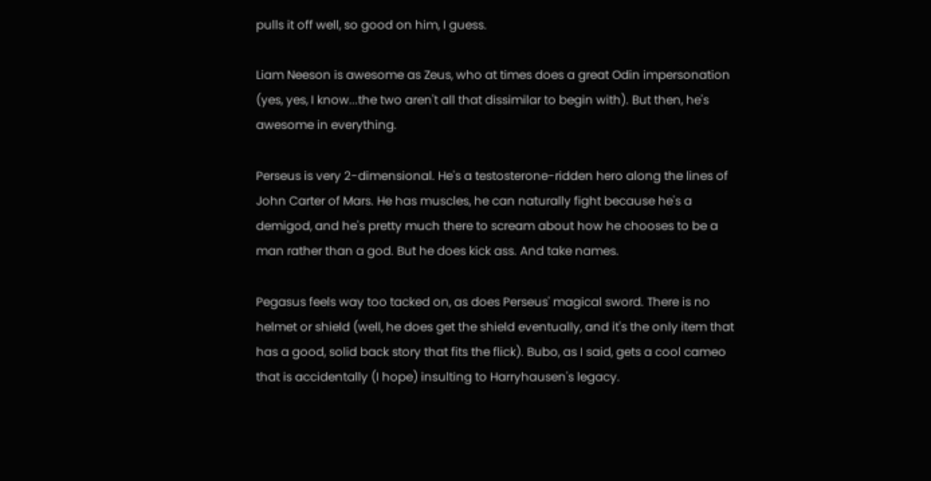pulls it off well, so good on him, I guess.

Liam Neeson is awesome as Zeus, who at times does a great Odin impersonation (yes, yes, I know...the two aren't all that dissimilar to begin with). But then, he's awesome in everything.

Perseus is very 2-dimensional. He's a testosterone-ridden hero along the lines of John Carter of Mars. He has muscles, he can naturally fight because he's a demigod, and he's pretty much there to scream about how he chooses to be a man rather than a god. But he does kick ass. And take names.

Pegasus feels way too tacked on, as does Perseus' magical sword. There is no helmet or shield (well, he does get the shield eventually, and it's the only item that has a good, solid back story that fits the flick). Bubo, as I said, gets a cool cameo that is accidentally (I hope) insulting to Harryhausen's legacy.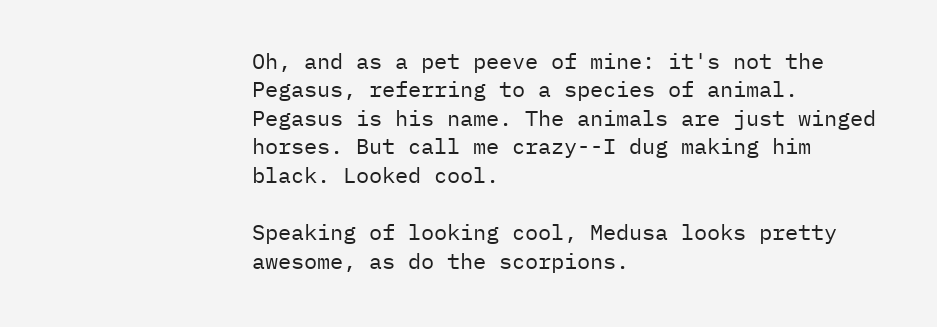Oh, and as a pet peeve of mine: it's not the Pegasus, referring to a species of animal. Pegasus is his name. The animals are just winged horses. But call me crazy--I dug making him black. Looked cool.

Speaking of looking cool, Medusa looks pretty awesome, as do the scorpions.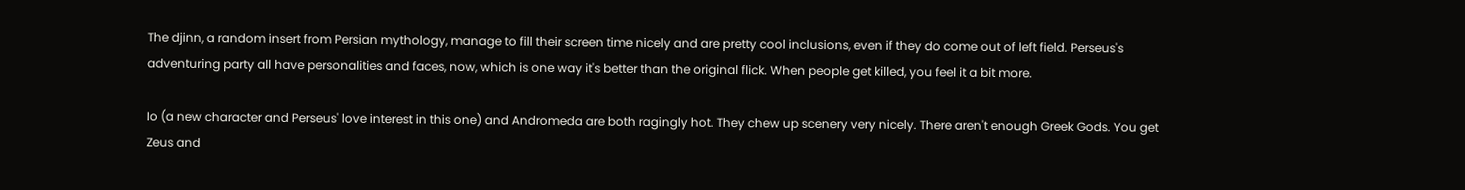The djinn, a random insert from Persian mythology, manage to fill their screen time nicely and are pretty cool inclusions, even if they do come out of left field. Perseus's adventuring party all have personalities and faces, now, which is one way it's better than the original flick. When people get killed, you feel it a bit more.

Io (a new character and Perseus' love interest in this one) and Andromeda are both ragingly hot. They chew up scenery very nicely. There aren't enough Greek Gods. You get Zeus and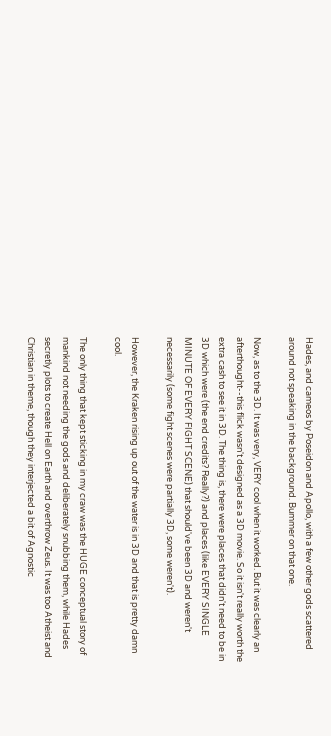Hades, and cameos by Poseidon and Apollo, with a few other gods scattered around not speaking in the background. Bummer on that one.

Now, as to the 3D. It was very, VERY cool when it worked. But it was clearly an afterthought--this flick wasn't designed as a 3D movie. So it isn't really worth the extra cash to see it in 3D. The thing is, there were places that didn't need to be in 3D which were (the end credits? Really?) and places (like EVERY SINGLE MINUTE OF EVERY FIGHT SCENE) that should've been 3D and weren't necessarily (some fight scenes were partially 3D, some weren't).

However, the Kraken rising up out of the water is in 3D and that is pretty damn cool.

The only thing that kept sticking in my craw was the HUGE conceptual story of mankind not needing the gods and deliberately snubbing them, while Hades secretly plots to create Hell on Earth and overthrow Zeus. It was too Atheist and Christian in theme, though they interjected a bit of Agnostic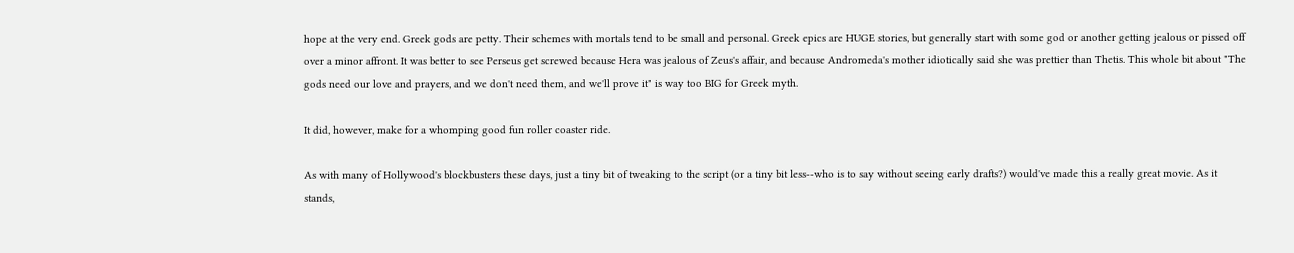hope at the very end. Greek gods are petty. Their schemes with mortals tend to be small and personal. Greek epics are HUGE stories, but generally start with some god or another getting jealous or pissed off over a minor affront. It was better to see Perseus get screwed because Hera was jealous of Zeus's affair, and because Andromeda's mother idiotically said she was prettier than Thetis. This whole bit about "The gods need our love and prayers, and we don't need them, and we'll prove it" is way too BIG for Greek myth.

It did, however, make for a whomping good fun roller coaster ride.

As with many of Hollywood's blockbusters these days, just a tiny bit of tweaking to the script (or a tiny bit less--who is to say without seeing early drafts?) would've made this a really great movie. As it stands,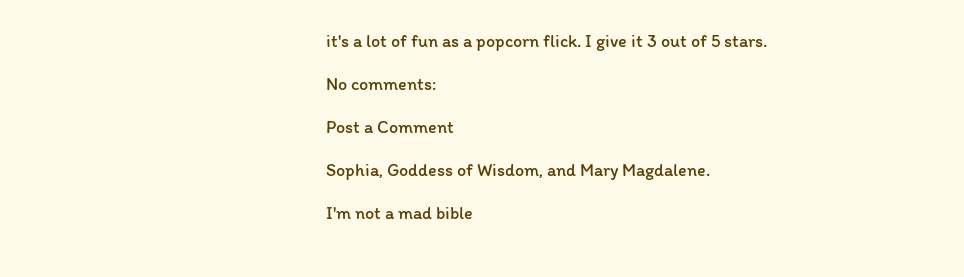it's a lot of fun as a popcorn flick. I give it 3 out of 5 stars.

No comments:

Post a Comment

Sophia, Goddess of Wisdom, and Mary Magdalene.

I'm not a mad bible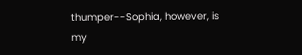thumper--Sophia, however, is my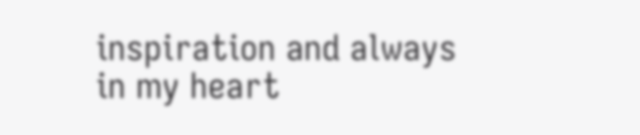inspiration and always in my heart